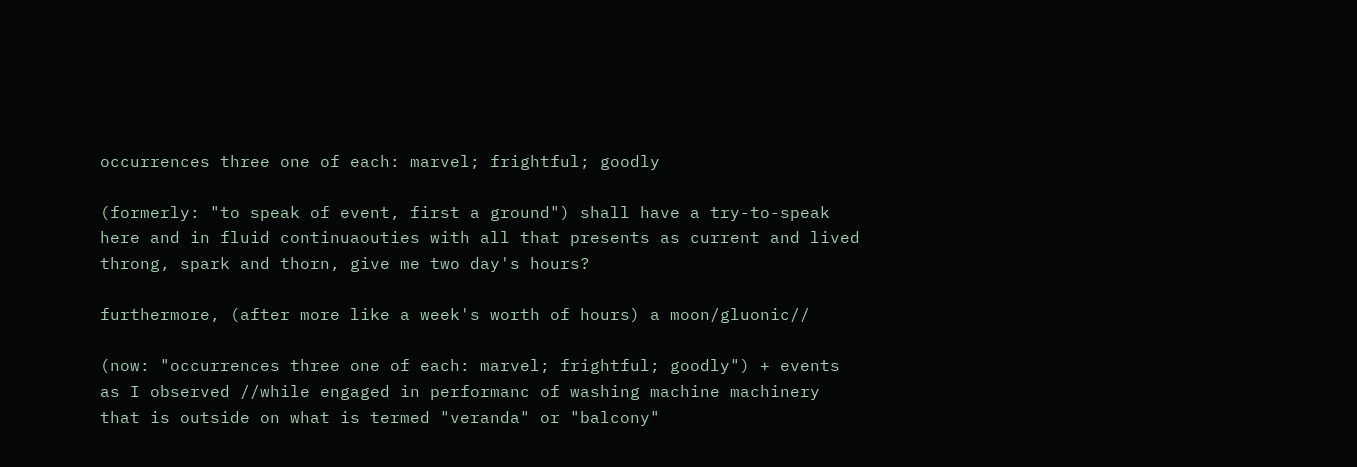occurrences three one of each: marvel; frightful; goodly

(formerly: "to speak of event, first a ground") shall have a try-to-speak here and in fluid continuaouties with all that presents as current and lived throng, spark and thorn, give me two day's hours?

furthermore, (after more like a week's worth of hours) a moon/gluonic//

(now: "occurrences three one of each: marvel; frightful; goodly") + events as I observed //while engaged in performanc of washing machine machinery that is outside on what is termed "veranda" or "balcony"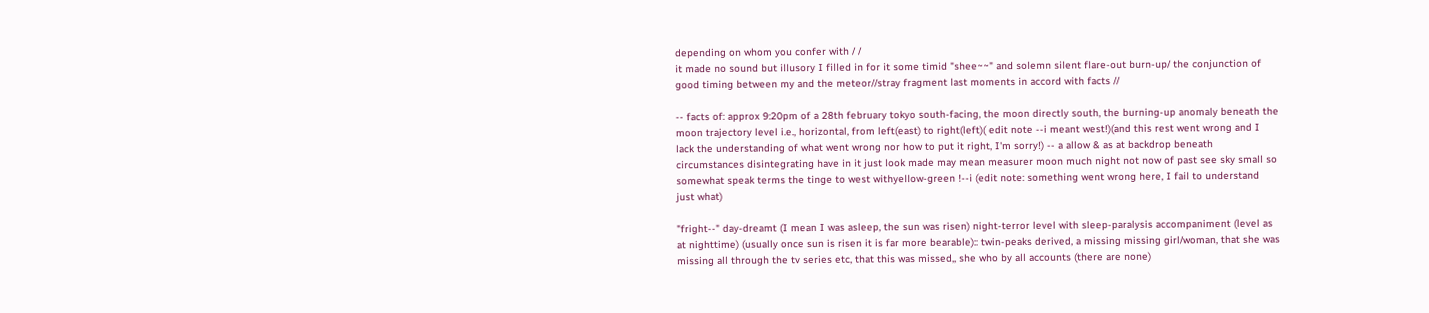depending on whom you confer with / /
it made no sound but illusory I filled in for it some timid "shee~~" and solemn silent flare-out burn-up/ the conjunction of good timing between my and the meteor//stray fragment last moments in accord with facts //

-- facts of: approx 9:20pm of a 28th february tokyo south-facing, the moon directly south, the burning-up anomaly beneath the moon trajectory level i.e., horizontal, from left(east) to right(left)( edit note --i meant west!)(and this rest went wrong and I lack the understanding of what went wrong nor how to put it right, I'm sorry!) -- a allow & as at backdrop beneath circumstances disintegrating have in it just look made may mean measurer moon much night not now of past see sky small so somewhat speak terms the tinge to west withyellow-green !--i (edit note: something went wrong here, I fail to understand just what)

"fright--" day-dreamt (I mean I was asleep, the sun was risen) night-terror level with sleep-paralysis accompaniment (level as at nighttime) (usually once sun is risen it is far more bearable):: twin-peaks derived, a missing missing girl/woman, that she was missing all through the tv series etc, that this was missed,, she who by all accounts (there are none)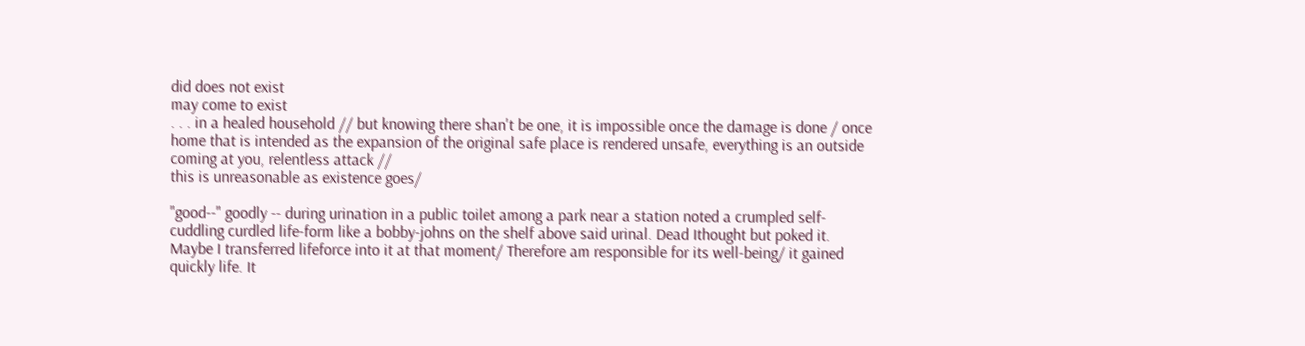did does not exist
may come to exist
. . . in a healed household // but knowing there shan't be one, it is impossible once the damage is done / once home that is intended as the expansion of the original safe place is rendered unsafe, everything is an outside coming at you, relentless attack //
this is unreasonable as existence goes/

"good--" goodly -- during urination in a public toilet among a park near a station noted a crumpled self-cuddling curdled life-form like a bobby-johns on the shelf above said urinal. Dead Ithought but poked it. Maybe I transferred lifeforce into it at that moment/ Therefore am responsible for its well-being/ it gained quickly life. It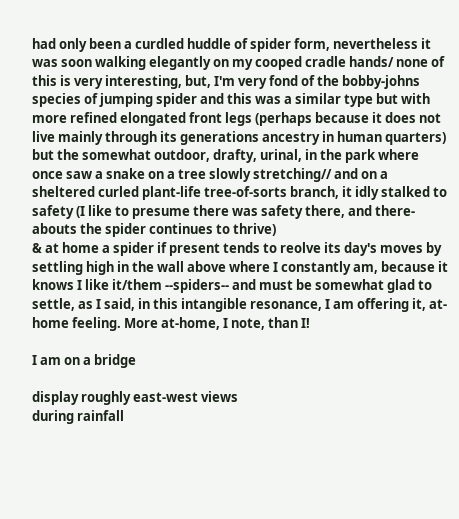had only been a curdled huddle of spider form, nevertheless it was soon walking elegantly on my cooped cradle hands/ none of this is very interesting, but, I'm very fond of the bobby-johns species of jumping spider and this was a similar type but with more refined elongated front legs (perhaps because it does not live mainly through its generations ancestry in human quarters) but the somewhat outdoor, drafty, urinal, in the park where once saw a snake on a tree slowly stretching// and on a sheltered curled plant-life tree-of-sorts branch, it idly stalked to safety (I like to presume there was safety there, and there-abouts the spider continues to thrive)
& at home a spider if present tends to reolve its day's moves by settling high in the wall above where I constantly am, because it knows I like it/them --spiders-- and must be somewhat glad to settle, as I said, in this intangible resonance, I am offering it, at-home feeling. More at-home, I note, than I!

I am on a bridge

display roughly east-west views
during rainfall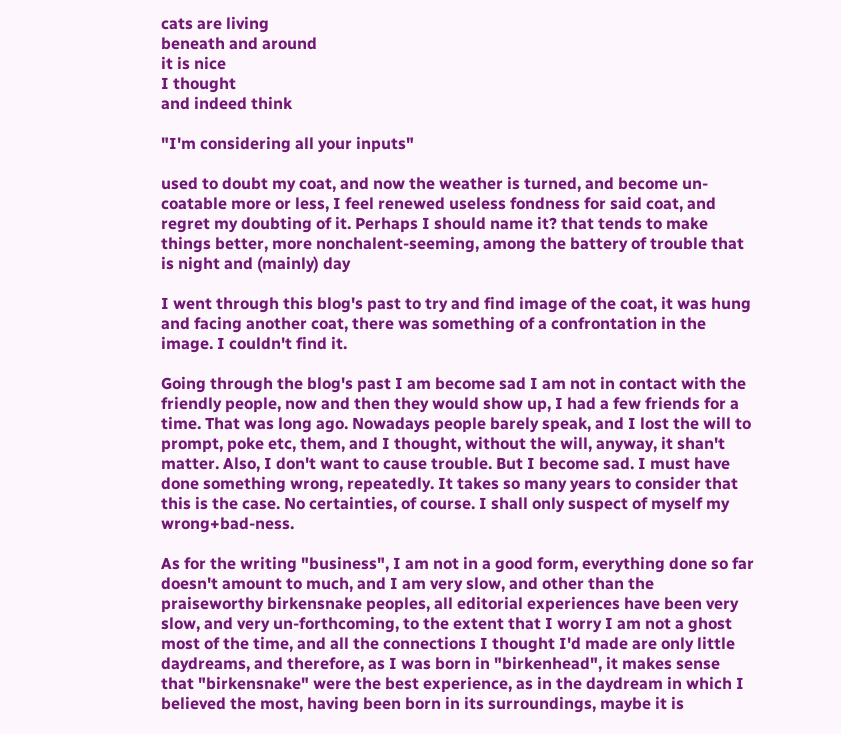cats are living
beneath and around
it is nice
I thought
and indeed think

"I'm considering all your inputs"

used to doubt my coat, and now the weather is turned, and become un-coatable more or less, I feel renewed useless fondness for said coat, and regret my doubting of it. Perhaps I should name it? that tends to make things better, more nonchalent-seeming, among the battery of trouble that is night and (mainly) day

I went through this blog's past to try and find image of the coat, it was hung and facing another coat, there was something of a confrontation in the image. I couldn't find it.

Going through the blog's past I am become sad I am not in contact with the friendly people, now and then they would show up, I had a few friends for a time. That was long ago. Nowadays people barely speak, and I lost the will to prompt, poke etc, them, and I thought, without the will, anyway, it shan't matter. Also, I don't want to cause trouble. But I become sad. I must have done something wrong, repeatedly. It takes so many years to consider that this is the case. No certainties, of course. I shall only suspect of myself my wrong+bad-ness.

As for the writing "business", I am not in a good form, everything done so far doesn't amount to much, and I am very slow, and other than the praiseworthy birkensnake peoples, all editorial experiences have been very slow, and very un-forthcoming, to the extent that I worry I am not a ghost most of the time, and all the connections I thought I'd made are only little daydreams, and therefore, as I was born in "birkenhead", it makes sense that "birkensnake" were the best experience, as in the daydream in which I believed the most, having been born in its surroundings, maybe it is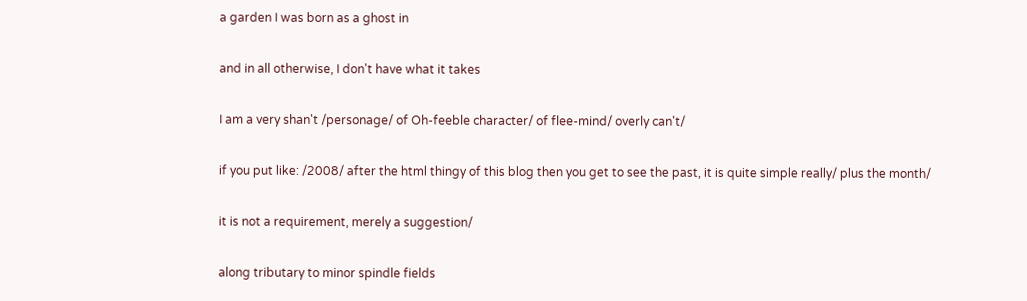a garden I was born as a ghost in

and in all otherwise, I don't have what it takes

I am a very shan't /personage/ of Oh-feeble character/ of flee-mind/ overly can't/

if you put like: /2008/ after the html thingy of this blog then you get to see the past, it is quite simple really/ plus the month/

it is not a requirement, merely a suggestion/

along tributary to minor spindle fields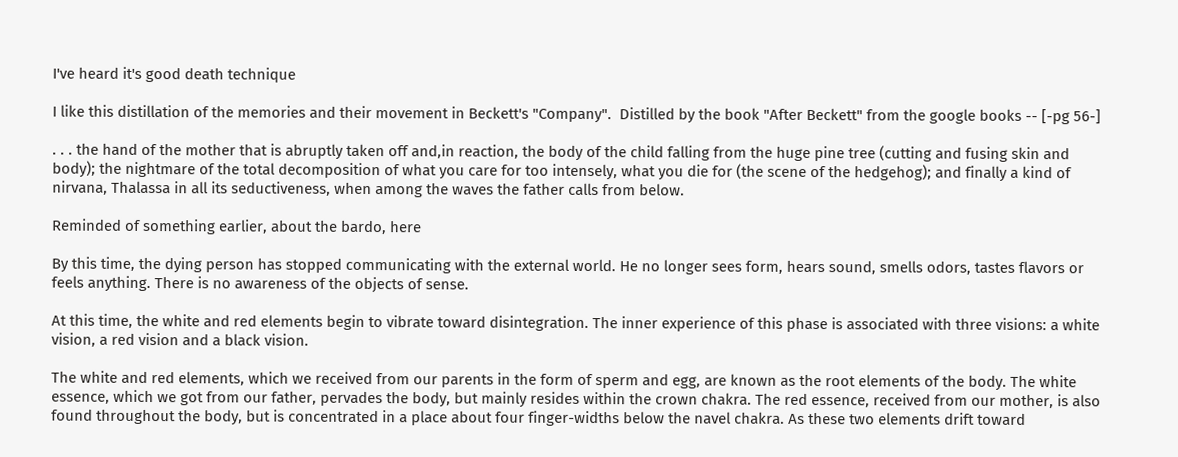I've heard it's good death technique

I like this distillation of the memories and their movement in Beckett's "Company".  Distilled by the book "After Beckett" from the google books -- [-pg 56-]

. . . the hand of the mother that is abruptly taken off and,in reaction, the body of the child falling from the huge pine tree (cutting and fusing skin and body); the nightmare of the total decomposition of what you care for too intensely, what you die for (the scene of the hedgehog); and finally a kind of nirvana, Thalassa in all its seductiveness, when among the waves the father calls from below.

Reminded of something earlier, about the bardo, here

By this time, the dying person has stopped communicating with the external world. He no longer sees form, hears sound, smells odors, tastes flavors or feels anything. There is no awareness of the objects of sense.

At this time, the white and red elements begin to vibrate toward disintegration. The inner experience of this phase is associated with three visions: a white vision, a red vision and a black vision.

The white and red elements, which we received from our parents in the form of sperm and egg, are known as the root elements of the body. The white essence, which we got from our father, pervades the body, but mainly resides within the crown chakra. The red essence, received from our mother, is also found throughout the body, but is concentrated in a place about four finger-widths below the navel chakra. As these two elements drift toward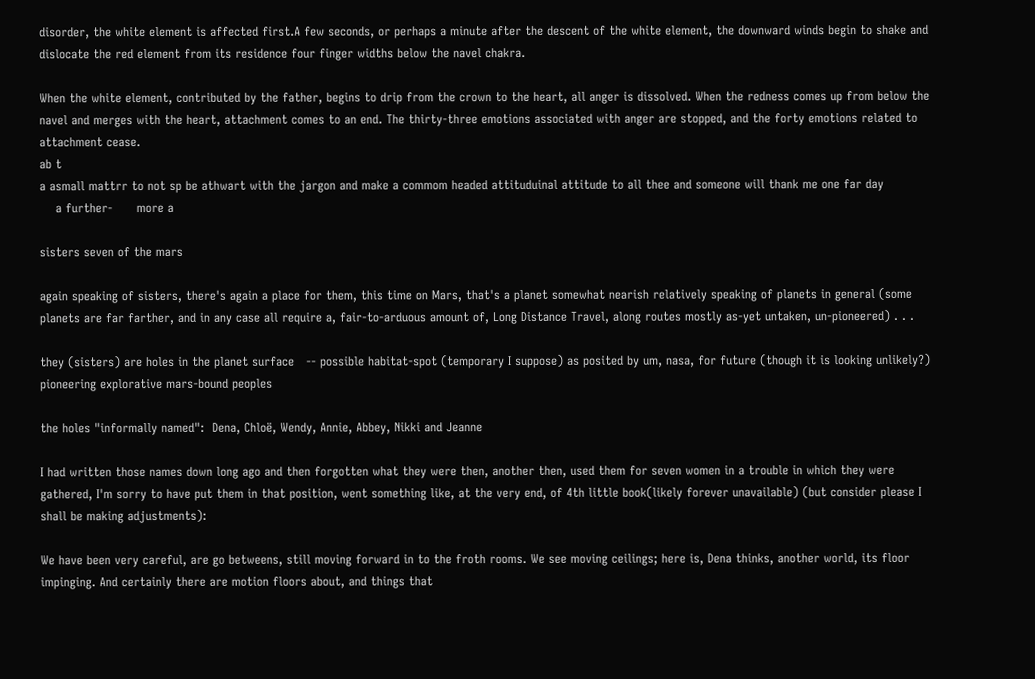disorder, the white element is affected first.A few seconds, or perhaps a minute after the descent of the white element, the downward winds begin to shake and dislocate the red element from its residence four finger widths below the navel chakra.

When the white element, contributed by the father, begins to drip from the crown to the heart, all anger is dissolved. When the redness comes up from below the navel and merges with the heart, attachment comes to an end. The thirty-three emotions associated with anger are stopped, and the forty emotions related to attachment cease.
ab t
a asmall mattrr to not sp be athwart with the jargon and make a commom headed attituduinal attitude to all thee and someone will thank me one far day
    a further-      more a

sisters seven of the mars

again speaking of sisters, there's again a place for them, this time on Mars, that's a planet somewhat nearish relatively speaking of planets in general (some planets are far farther, and in any case all require a, fair-to-arduous amount of, Long Distance Travel, along routes mostly as-yet untaken, un-pioneered) . . .

they (sisters) are holes in the planet surface   -- possible habitat-spot (temporary I suppose) as posited by um, nasa, for future (though it is looking unlikely?) pioneering explorative mars-bound peoples

the holes "informally named":  Dena, Chloë, Wendy, Annie, Abbey, Nikki and Jeanne

I had written those names down long ago and then forgotten what they were then, another then, used them for seven women in a trouble in which they were gathered, I'm sorry to have put them in that position, went something like, at the very end, of 4th little book(likely forever unavailable) (but consider please I shall be making adjustments):

We have been very careful, are go betweens, still moving forward in to the froth rooms. We see moving ceilings; here is, Dena thinks, another world, its floor impinging. And certainly there are motion floors about, and things that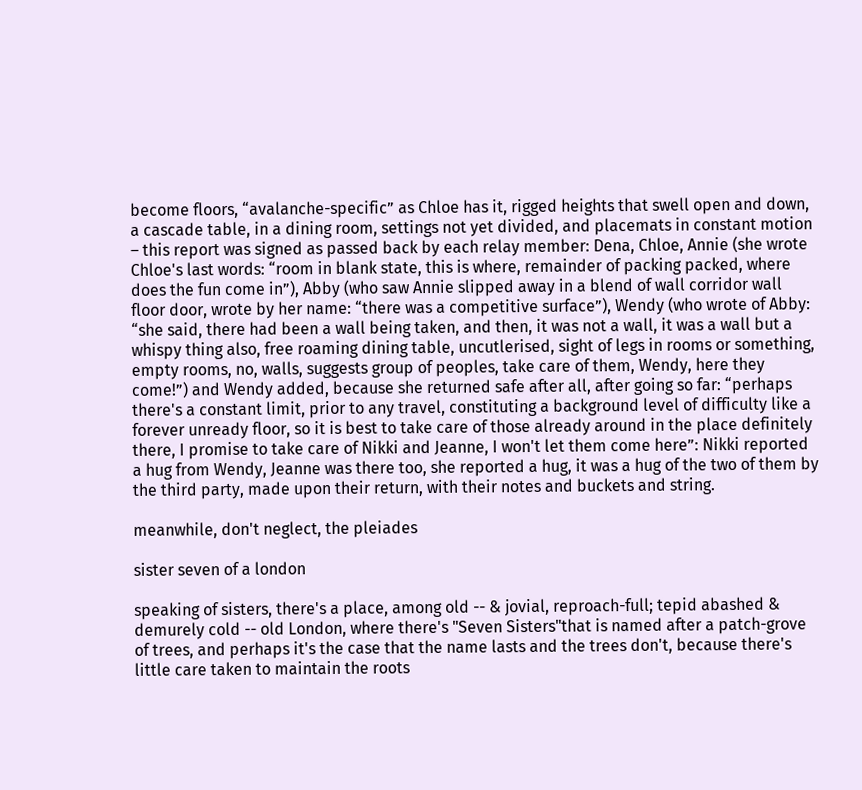become floors, “avalanche-specific” as Chloe has it, rigged heights that swell open and down, a cascade table, in a dining room, settings not yet divided, and placemats in constant motion – this report was signed as passed back by each relay member: Dena, Chloe, Annie (she wrote Chloe's last words: “room in blank state, this is where, remainder of packing packed, where does the fun come in”), Abby (who saw Annie slipped away in a blend of wall corridor wall floor door, wrote by her name: “there was a competitive surface”), Wendy (who wrote of Abby: “she said, there had been a wall being taken, and then, it was not a wall, it was a wall but a whispy thing also, free roaming dining table, uncutlerised, sight of legs in rooms or something, empty rooms, no, walls, suggests group of peoples, take care of them, Wendy, here they come!”) and Wendy added, because she returned safe after all, after going so far: “perhaps there's a constant limit, prior to any travel, constituting a background level of difficulty like a forever unready floor, so it is best to take care of those already around in the place definitely there, I promise to take care of Nikki and Jeanne, I won't let them come here”: Nikki reported a hug from Wendy, Jeanne was there too, she reported a hug, it was a hug of the two of them by the third party, made upon their return, with their notes and buckets and string.

meanwhile, don't neglect, the pleiades

sister seven of a london

speaking of sisters, there's a place, among old -- & jovial, reproach-full; tepid abashed & demurely cold -- old London, where there's "Seven Sisters"that is named after a patch-grove of trees, and perhaps it's the case that the name lasts and the trees don't, because there's little care taken to maintain the roots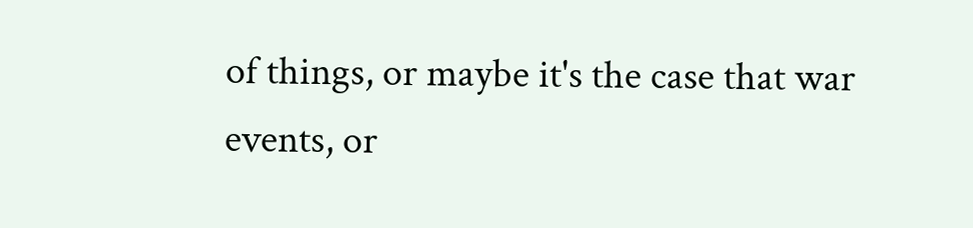of things, or maybe it's the case that war events, or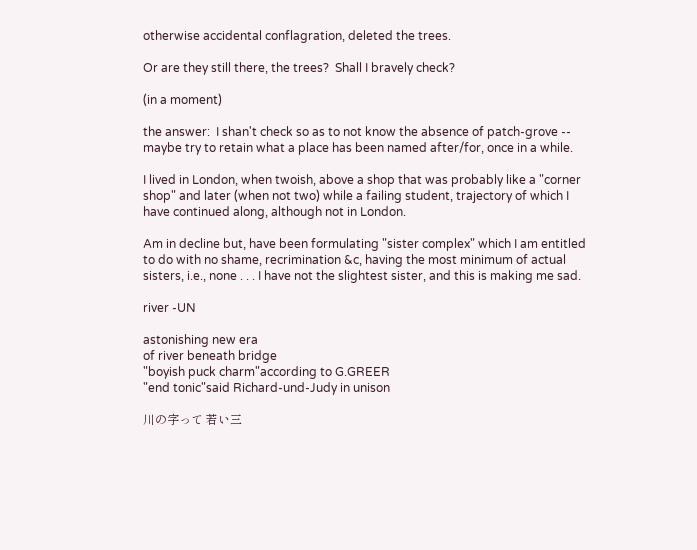otherwise accidental conflagration, deleted the trees.

Or are they still there, the trees?  Shall I bravely check?

(in a moment)

the answer:  I shan't check so as to not know the absence of patch-grove -- maybe try to retain what a place has been named after/for, once in a while.

I lived in London, when twoish, above a shop that was probably like a "corner shop" and later (when not two) while a failing student, trajectory of which I have continued along, although not in London.

Am in decline but, have been formulating "sister complex" which I am entitled to do with no shame, recrimination &c, having the most minimum of actual sisters, i.e., none . . . I have not the slightest sister, and this is making me sad.

river -UN

astonishing new era
of river beneath bridge
"boyish puck charm"according to G.GREER
"end tonic"said Richard-und-Judy in unison

川の字って 若い三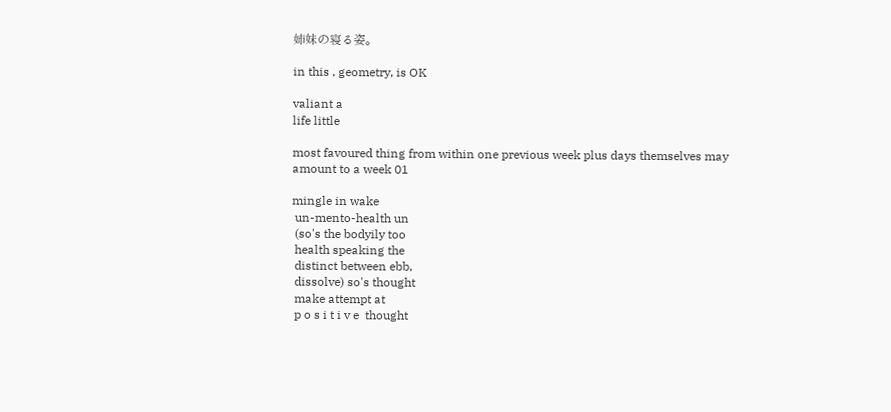姉妹の寝る姿。

in this , geometry, is OK

valiant a
life little

most favoured thing from within one previous week plus days themselves may amount to a week 01

mingle in wake
 un-mento-health un
 (so's the bodyily too
 health speaking the
 distinct between ebb,
 dissolve) so's thought
 make attempt at
 p o s i t i v e  thought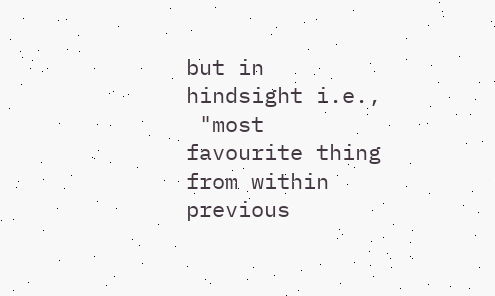but in hindsight i.e.,
 "most favourite thing from within previous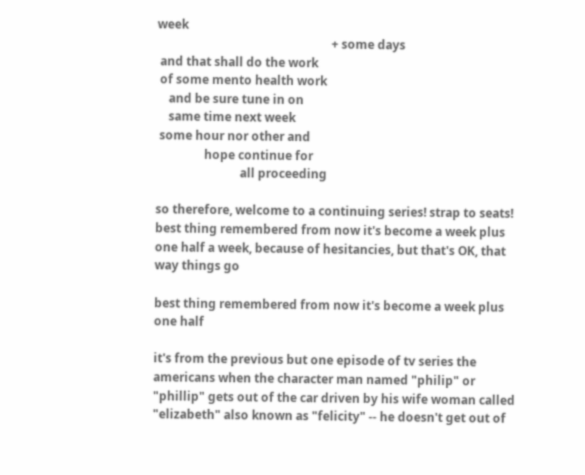week
                                                          + some days
 and that shall do the work
 of some mento health work
    and be sure tune in on
    same time next week
 some hour nor other and
                hope continue for
                            all proceeding

so therefore, welcome to a continuing series! strap to seats! best thing remembered from now it's become a week plus one half a week, because of hesitancies, but that's OK, that way things go

best thing remembered from now it's become a week plus one half

it's from the previous but one episode of tv series the americans when the character man named "philip" or "phillip" gets out of the car driven by his wife woman called "elizabeth" also known as "felicity" -- he doesn't get out of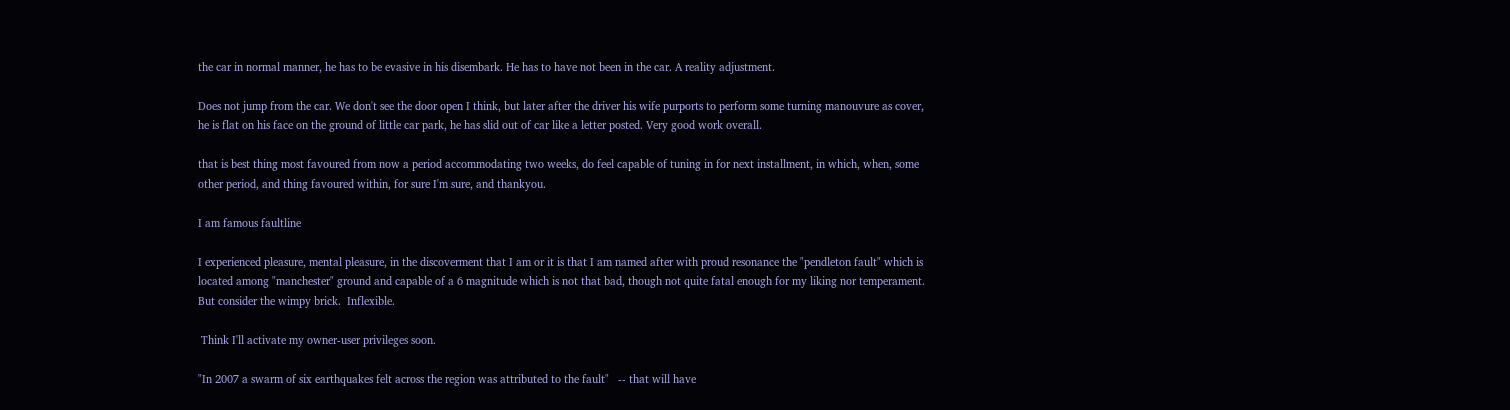the car in normal manner, he has to be evasive in his disembark. He has to have not been in the car. A reality adjustment.

Does not jump from the car. We don't see the door open I think, but later after the driver his wife purports to perform some turning manouvure as cover, he is flat on his face on the ground of little car park, he has slid out of car like a letter posted. Very good work overall.

that is best thing most favoured from now a period accommodating two weeks, do feel capable of tuning in for next installment, in which, when, some other period, and thing favoured within, for sure I'm sure, and thankyou.

I am famous faultline

I experienced pleasure, mental pleasure, in the discoverment that I am or it is that I am named after with proud resonance the "pendleton fault" which is located among "manchester" ground and capable of a 6 magnitude which is not that bad, though not quite fatal enough for my liking nor temperament.  But consider the wimpy brick.  Inflexible.

 Think I'll activate my owner-user privileges soon.

"In 2007 a swarm of six earthquakes felt across the region was attributed to the fault"   -- that will have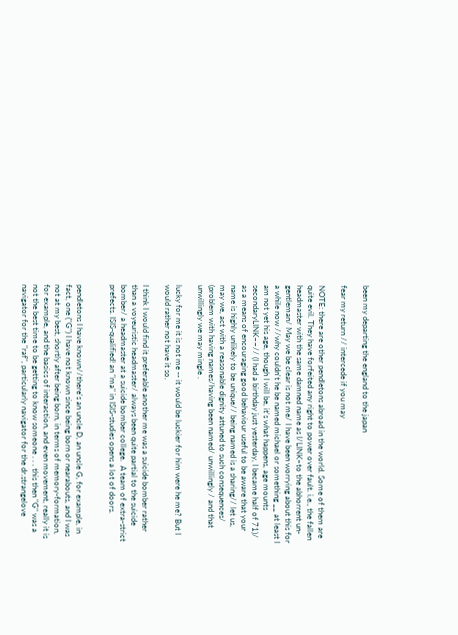been my departing the england to the japan

fear my return // intercede if you may

NOTE: there are other pendletons abroad in the world. Some of them are quite evil. They have forfeited any right to power over fault. i.e., the fallen headmaster with the same damned name as I/LINK~to the abhorrent un-gentleman/ May we be clear is not me/ I have been worrying about this for a while now //why couldn't he be named michael or something __ at least I am not yet his age, though I will be, it's what happens, age mounts secondaryLINK~~// (I had a birthday just yesterday, I became half of 71)/ as a means of encouraging good behaviour useful to be aware that your name is highly unlikely to be unique// being named is a sharing// let us, may we, act with a reasonable dignity attuned to such consequences/ (problem with having names/having been named/ unwillingly / and that unwillingly we may mingle .

lucky for me it is not me -- it would be luckier for him were he me? But I would rather not have it so.

I think I would find it preferable another me was a suicide bomber rather than a voyeuristic headmaster/ always been quite partial to the suicide bomber/ a headmaster at a suicide bomber college.  A team of extra-strict prefects. ISIS-qualified! an "ma" in ISIS-studies opens a lot of doors.


pendletons I have known//there's an uncle D, an uncle G, for example, in fact, one ("G") I have not known since being born or nearabouts, and I was not at my best, shortly after being born, in terms of memory-formation, for example, and the basics of interaction, and even movement, really it is not the best time to be getting to know someone . . . this then "G" was a navigator for the "raf", particularly navigator for the dr.strangelove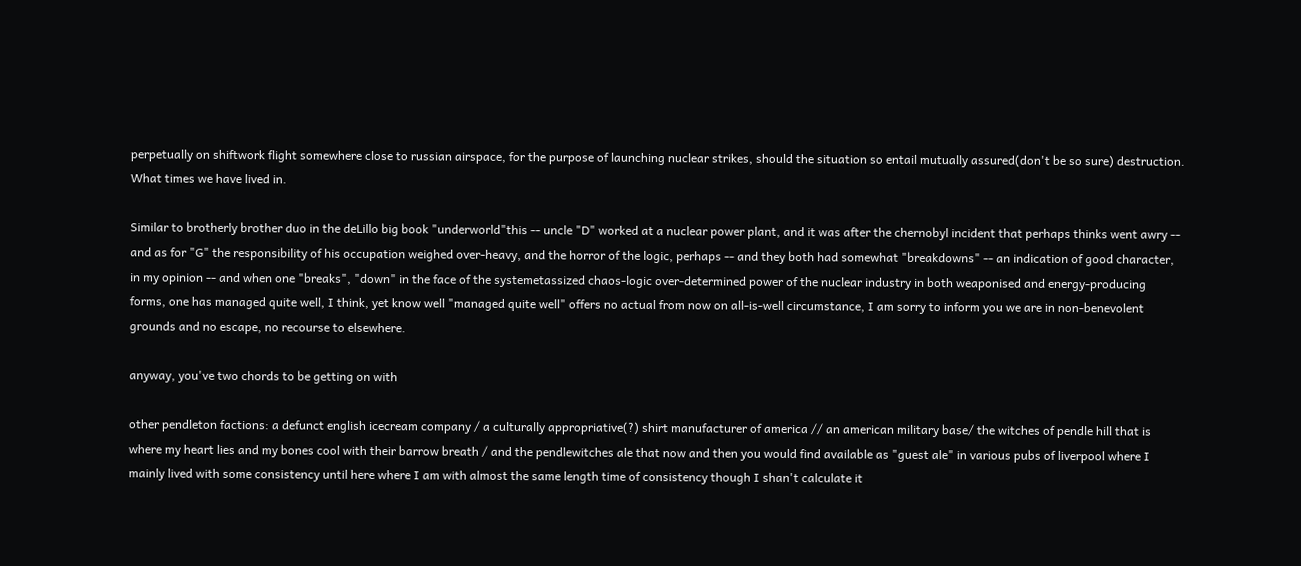perpetually on shiftwork flight somewhere close to russian airspace, for the purpose of launching nuclear strikes, should the situation so entail mutually assured(don't be so sure) destruction. What times we have lived in.

Similar to brotherly brother duo in the deLillo big book "underworld"this -- uncle "D" worked at a nuclear power plant, and it was after the chernobyl incident that perhaps thinks went awry -- and as for "G" the responsibility of his occupation weighed over-heavy, and the horror of the logic, perhaps -- and they both had somewhat "breakdowns" -- an indication of good character, in my opinion -- and when one "breaks", "down" in the face of the systemetassized chaos-logic over-determined power of the nuclear industry in both weaponised and energy-producing forms, one has managed quite well, I think, yet know well "managed quite well" offers no actual from now on all-is-well circumstance, I am sorry to inform you we are in non-benevolent grounds and no escape, no recourse to elsewhere.

anyway, you've two chords to be getting on with

other pendleton factions: a defunct english icecream company / a culturally appropriative(?) shirt manufacturer of america // an american military base/ the witches of pendle hill that is where my heart lies and my bones cool with their barrow breath / and the pendlewitches ale that now and then you would find available as "guest ale" in various pubs of liverpool where I mainly lived with some consistency until here where I am with almost the same length time of consistency though I shan't calculate it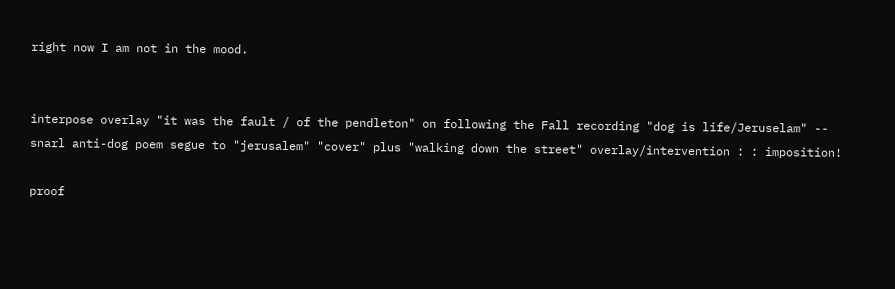right now I am not in the mood.


interpose overlay "it was the fault / of the pendleton" on following the Fall recording "dog is life/Jeruselam" -- snarl anti-dog poem segue to "jerusalem" "cover" plus "walking down the street" overlay/intervention : : imposition!

proof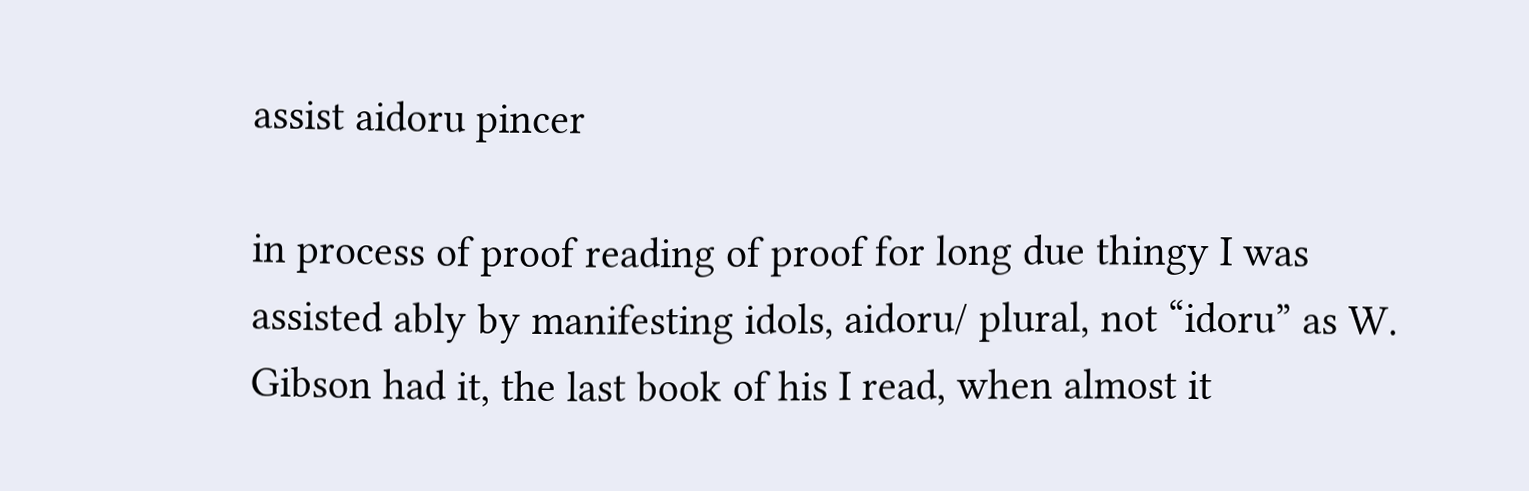assist aidoru pincer

in process of proof reading of proof for long due thingy I was assisted ably by manifesting idols, aidoru/ plural, not “idoru” as W. Gibson had it, the last book of his I read, when almost it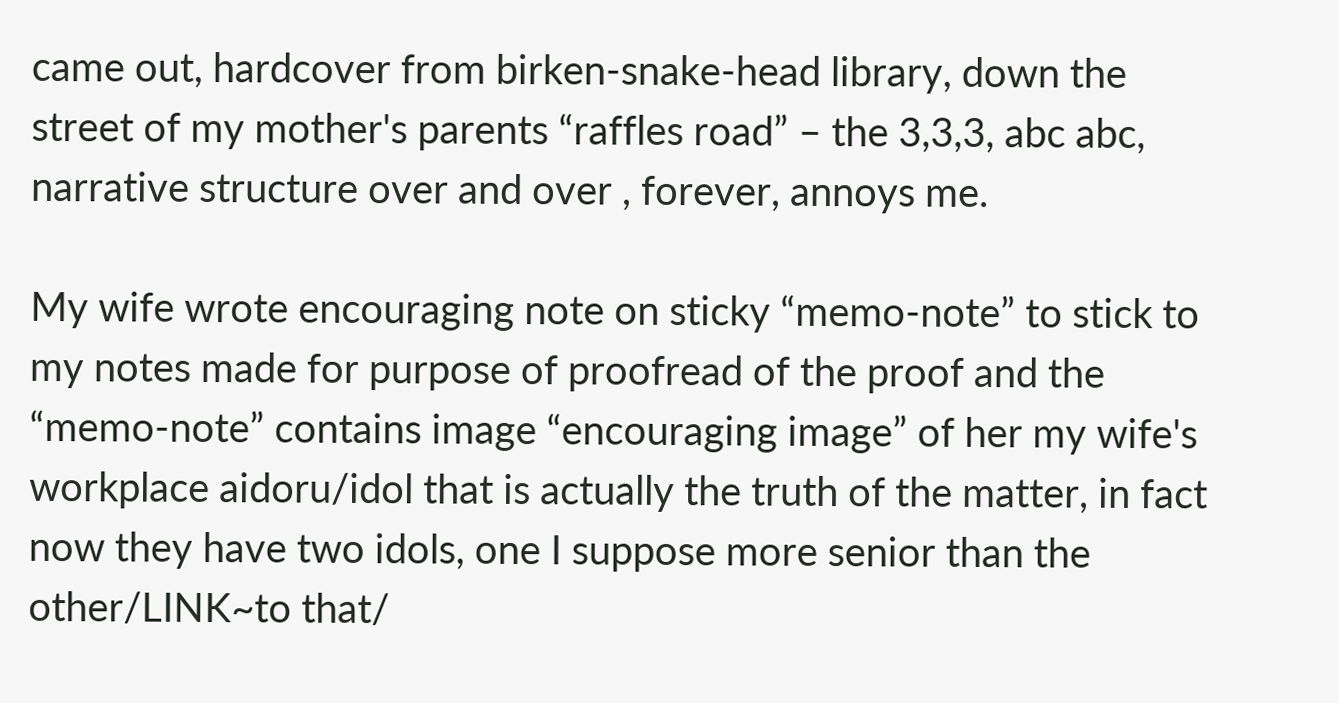came out, hardcover from birken-snake-head library, down the street of my mother's parents “raffles road” – the 3,3,3, abc abc, narrative structure over and over , forever, annoys me.

My wife wrote encouraging note on sticky “memo-note” to stick to my notes made for purpose of proofread of the proof and the “memo-note” contains image “encouraging image” of her my wife's workplace aidoru/idol that is actually the truth of the matter, in fact now they have two idols, one I suppose more senior than the other/LINK~to that/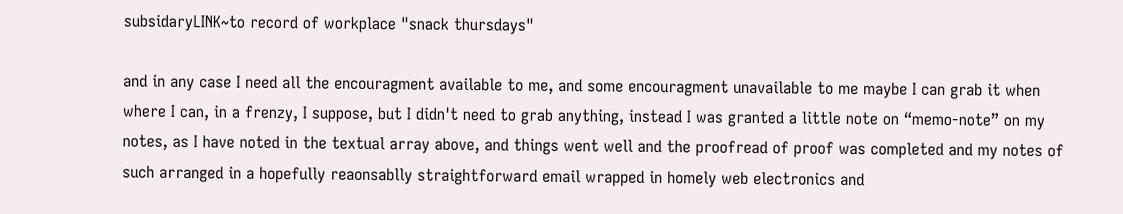subsidaryLINK~to record of workplace "snack thursdays"

and in any case I need all the encouragment available to me, and some encouragment unavailable to me maybe I can grab it when where I can, in a frenzy, I suppose, but I didn't need to grab anything, instead I was granted a little note on “memo-note” on my notes, as I have noted in the textual array above, and things went well and the proofread of proof was completed and my notes of such arranged in a hopefully reaonsablly straightforward email wrapped in homely web electronics and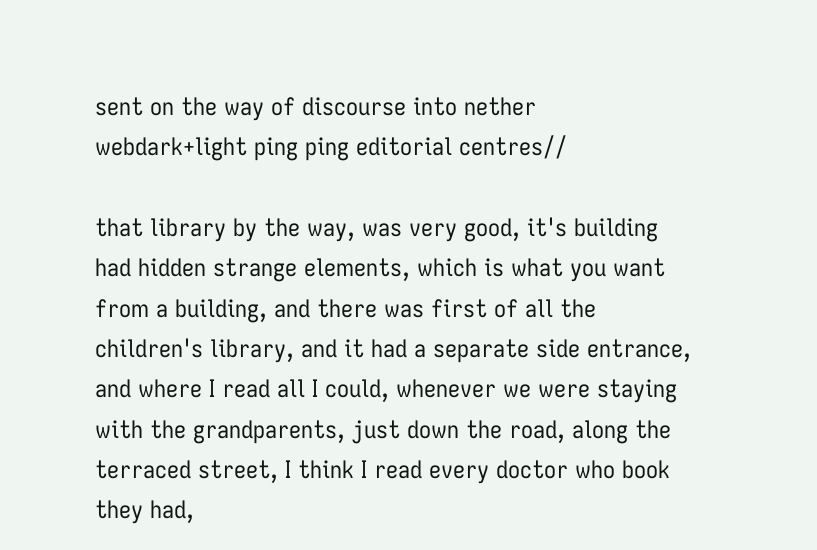sent on the way of discourse into nether webdark+light ping ping editorial centres//

that library by the way, was very good, it's building had hidden strange elements, which is what you want from a building, and there was first of all the children's library, and it had a separate side entrance, and where I read all I could, whenever we were staying with the grandparents, just down the road, along the terraced street, I think I read every doctor who book they had,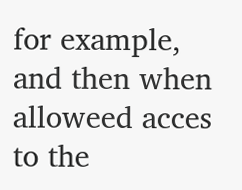for example, and then when alloweed acces to the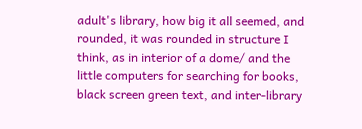adult's library, how big it all seemed, and rounded, it was rounded in structure I think, as in interior of a dome/ and the little computers for searching for books, black screen green text, and inter-library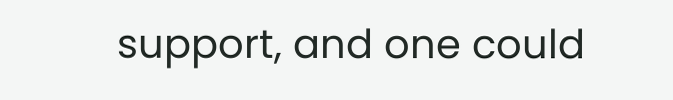support, and one could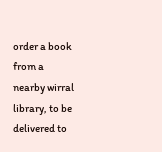order a book from a nearby wirral library, to be delivered to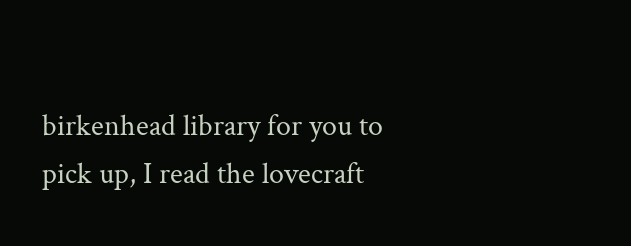birkenhead library for you to pick up, I read the lovecraft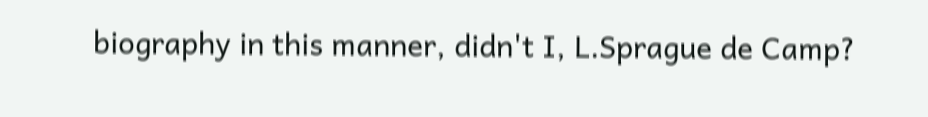biography in this manner, didn't I, L.Sprague de Camp?